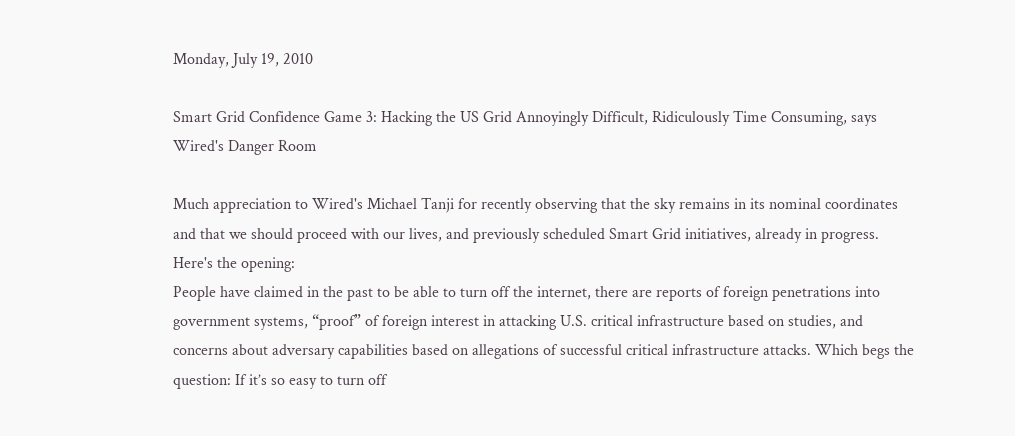Monday, July 19, 2010

Smart Grid Confidence Game 3: Hacking the US Grid Annoyingly Difficult, Ridiculously Time Consuming, says Wired's Danger Room

Much appreciation to Wired's Michael Tanji for recently observing that the sky remains in its nominal coordinates and that we should proceed with our lives, and previously scheduled Smart Grid initiatives, already in progress. Here's the opening:
People have claimed in the past to be able to turn off the internet, there are reports of foreign penetrations into government systems, “proof” of foreign interest in attacking U.S. critical infrastructure based on studies, and concerns about adversary capabilities based on allegations of successful critical infrastructure attacks. Which begs the question: If it’s so easy to turn off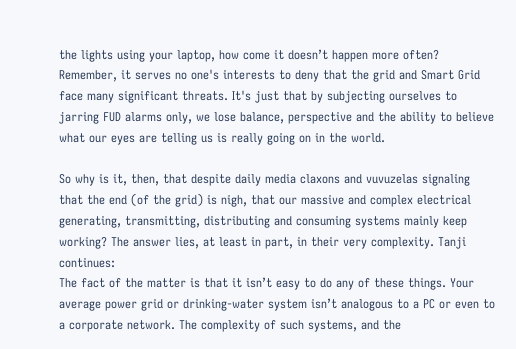the lights using your laptop, how come it doesn’t happen more often?
Remember, it serves no one's interests to deny that the grid and Smart Grid face many significant threats. It's just that by subjecting ourselves to jarring FUD alarms only, we lose balance, perspective and the ability to believe what our eyes are telling us is really going on in the world.

So why is it, then, that despite daily media claxons and vuvuzelas signaling that the end (of the grid) is nigh, that our massive and complex electrical generating, transmitting, distributing and consuming systems mainly keep working? The answer lies, at least in part, in their very complexity. Tanji continues:
The fact of the matter is that it isn’t easy to do any of these things. Your average power grid or drinking-water system isn’t analogous to a PC or even to a corporate network. The complexity of such systems, and the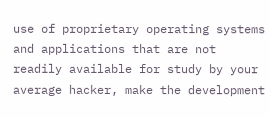use of proprietary operating systems and applications that are not readily available for study by your average hacker, make the development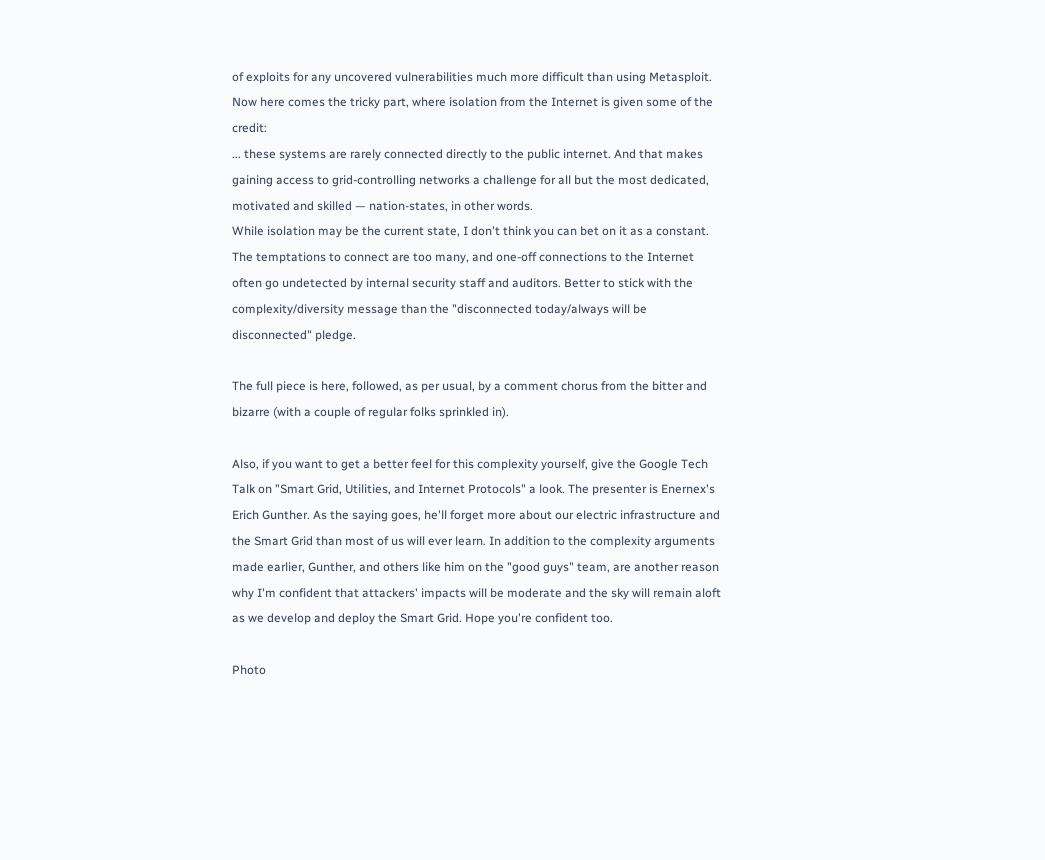of exploits for any uncovered vulnerabilities much more difficult than using Metasploit.
Now here comes the tricky part, where isolation from the Internet is given some of the credit:
... these systems are rarely connected directly to the public internet. And that makes gaining access to grid-controlling networks a challenge for all but the most dedicated, motivated and skilled — nation-states, in other words.
While isolation may be the current state, I don't think you can bet on it as a constant. The temptations to connect are too many, and one-off connections to the Internet often go undetected by internal security staff and auditors. Better to stick with the complexity/diversity message than the "disconnected today/always will be disconnected" pledge.

The full piece is here, followed, as per usual, by a comment chorus from the bitter and bizarre (with a couple of regular folks sprinkled in).

Also, if you want to get a better feel for this complexity yourself, give the Google Tech Talk on "Smart Grid, Utilities, and Internet Protocols" a look. The presenter is Enernex's Erich Gunther. As the saying goes, he'll forget more about our electric infrastructure and the Smart Grid than most of us will ever learn. In addition to the complexity arguments made earlier, Gunther, and others like him on the "good guys" team, are another reason why I'm confident that attackers' impacts will be moderate and the sky will remain aloft as we develop and deploy the Smart Grid. Hope you're confident too.

Photo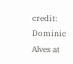credit: Dominic Alves at